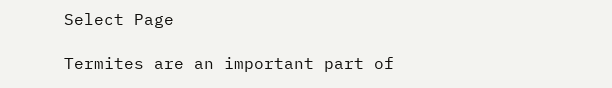Select Page

Termites are an important part of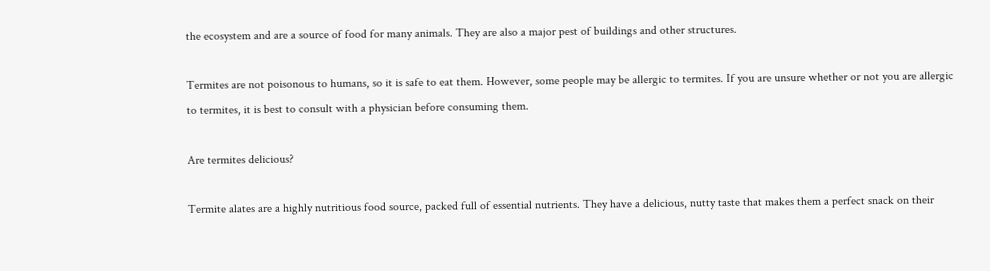the ecosystem and are a source of food for many animals. They are also a major pest of buildings and other structures.

Termites are not poisonous to humans, so it is safe to eat them. However, some people may be allergic to termites. If you are unsure whether or not you are allergic to termites, it is best to consult with a physician before consuming them.

Are termites delicious?

Termite alates are a highly nutritious food source, packed full of essential nutrients. They have a delicious, nutty taste that makes them a perfect snack on their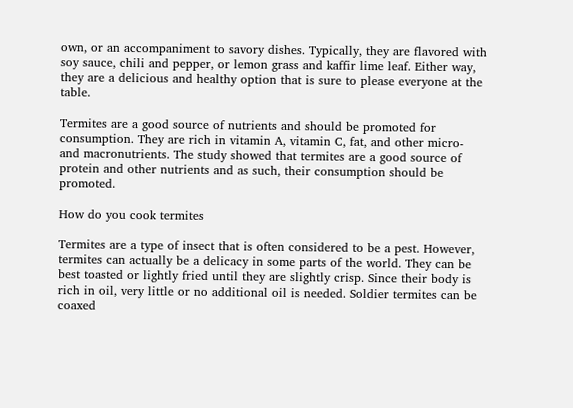own, or an accompaniment to savory dishes. Typically, they are flavored with soy sauce, chili and pepper, or lemon grass and kaffir lime leaf. Either way, they are a delicious and healthy option that is sure to please everyone at the table.

Termites are a good source of nutrients and should be promoted for consumption. They are rich in vitamin A, vitamin C, fat, and other micro- and macronutrients. The study showed that termites are a good source of protein and other nutrients and as such, their consumption should be promoted.

How do you cook termites

Termites are a type of insect that is often considered to be a pest. However, termites can actually be a delicacy in some parts of the world. They can be best toasted or lightly fried until they are slightly crisp. Since their body is rich in oil, very little or no additional oil is needed. Soldier termites can be coaxed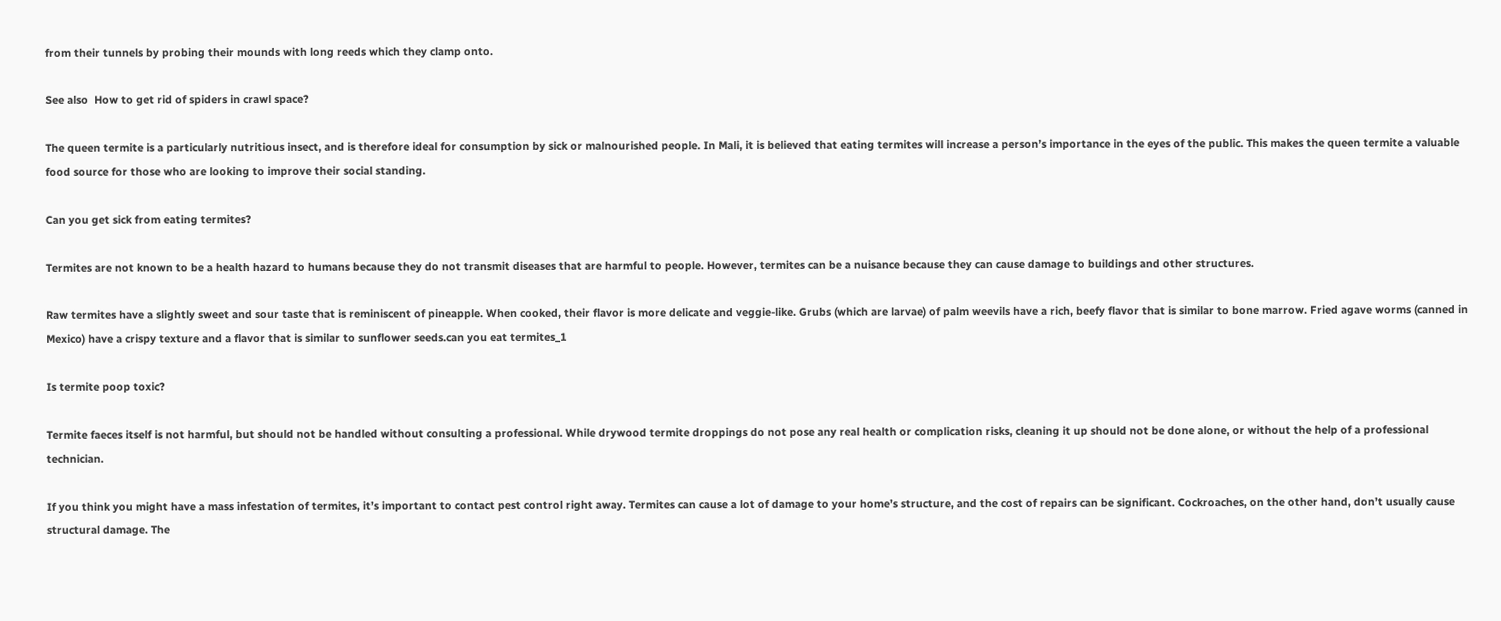from their tunnels by probing their mounds with long reeds which they clamp onto.

See also  How to get rid of spiders in crawl space?

The queen termite is a particularly nutritious insect, and is therefore ideal for consumption by sick or malnourished people. In Mali, it is believed that eating termites will increase a person’s importance in the eyes of the public. This makes the queen termite a valuable food source for those who are looking to improve their social standing.

Can you get sick from eating termites?

Termites are not known to be a health hazard to humans because they do not transmit diseases that are harmful to people. However, termites can be a nuisance because they can cause damage to buildings and other structures.

Raw termites have a slightly sweet and sour taste that is reminiscent of pineapple. When cooked, their flavor is more delicate and veggie-like. Grubs (which are larvae) of palm weevils have a rich, beefy flavor that is similar to bone marrow. Fried agave worms (canned in Mexico) have a crispy texture and a flavor that is similar to sunflower seeds.can you eat termites_1

Is termite poop toxic?

Termite faeces itself is not harmful, but should not be handled without consulting a professional. While drywood termite droppings do not pose any real health or complication risks, cleaning it up should not be done alone, or without the help of a professional technician.

If you think you might have a mass infestation of termites, it’s important to contact pest control right away. Termites can cause a lot of damage to your home’s structure, and the cost of repairs can be significant. Cockroaches, on the other hand, don’t usually cause structural damage. The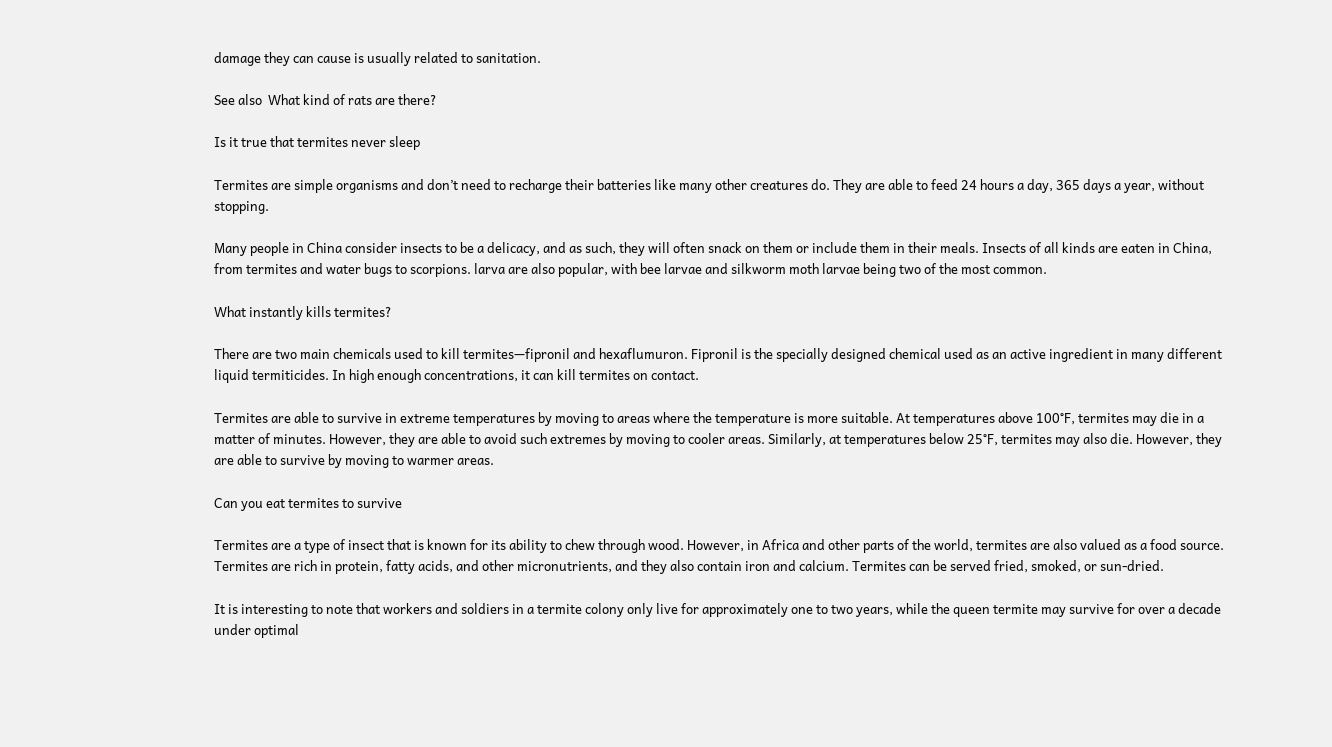damage they can cause is usually related to sanitation.

See also  What kind of rats are there?

Is it true that termites never sleep

Termites are simple organisms and don’t need to recharge their batteries like many other creatures do. They are able to feed 24 hours a day, 365 days a year, without stopping.

Many people in China consider insects to be a delicacy, and as such, they will often snack on them or include them in their meals. Insects of all kinds are eaten in China, from termites and water bugs to scorpions. larva are also popular, with bee larvae and silkworm moth larvae being two of the most common.

What instantly kills termites?

There are two main chemicals used to kill termites—fipronil and hexaflumuron. Fipronil is the specially designed chemical used as an active ingredient in many different liquid termiticides. In high enough concentrations, it can kill termites on contact.

Termites are able to survive in extreme temperatures by moving to areas where the temperature is more suitable. At temperatures above 100°F, termites may die in a matter of minutes. However, they are able to avoid such extremes by moving to cooler areas. Similarly, at temperatures below 25°F, termites may also die. However, they are able to survive by moving to warmer areas.

Can you eat termites to survive

Termites are a type of insect that is known for its ability to chew through wood. However, in Africa and other parts of the world, termites are also valued as a food source. Termites are rich in protein, fatty acids, and other micronutrients, and they also contain iron and calcium. Termites can be served fried, smoked, or sun-dried.

It is interesting to note that workers and soldiers in a termite colony only live for approximately one to two years, while the queen termite may survive for over a decade under optimal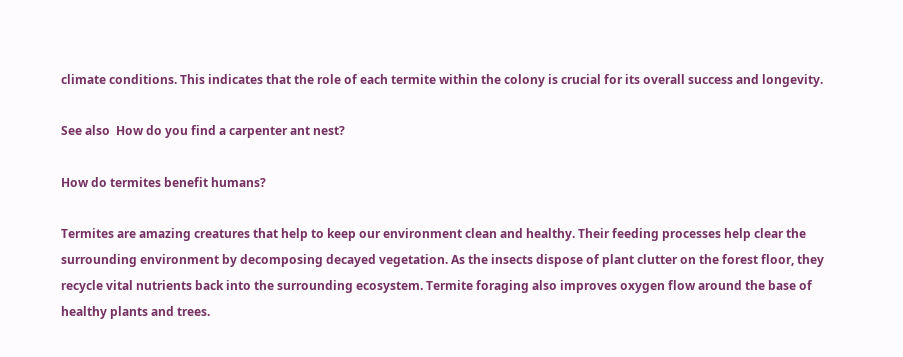climate conditions. This indicates that the role of each termite within the colony is crucial for its overall success and longevity.

See also  How do you find a carpenter ant nest?

How do termites benefit humans?

Termites are amazing creatures that help to keep our environment clean and healthy. Their feeding processes help clear the surrounding environment by decomposing decayed vegetation. As the insects dispose of plant clutter on the forest floor, they recycle vital nutrients back into the surrounding ecosystem. Termite foraging also improves oxygen flow around the base of healthy plants and trees.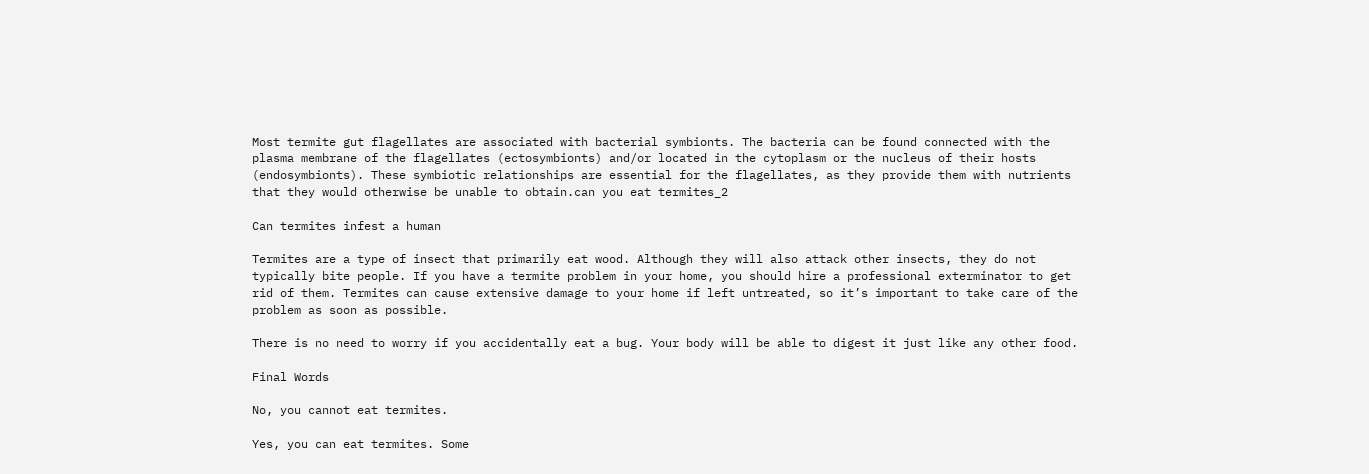Most termite gut flagellates are associated with bacterial symbionts. The bacteria can be found connected with the plasma membrane of the flagellates (ectosymbionts) and/or located in the cytoplasm or the nucleus of their hosts (endosymbionts). These symbiotic relationships are essential for the flagellates, as they provide them with nutrients that they would otherwise be unable to obtain.can you eat termites_2

Can termites infest a human

Termites are a type of insect that primarily eat wood. Although they will also attack other insects, they do not typically bite people. If you have a termite problem in your home, you should hire a professional exterminator to get rid of them. Termites can cause extensive damage to your home if left untreated, so it’s important to take care of the problem as soon as possible.

There is no need to worry if you accidentally eat a bug. Your body will be able to digest it just like any other food.

Final Words

No, you cannot eat termites.

Yes, you can eat termites. Some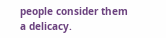people consider them a delicacy.